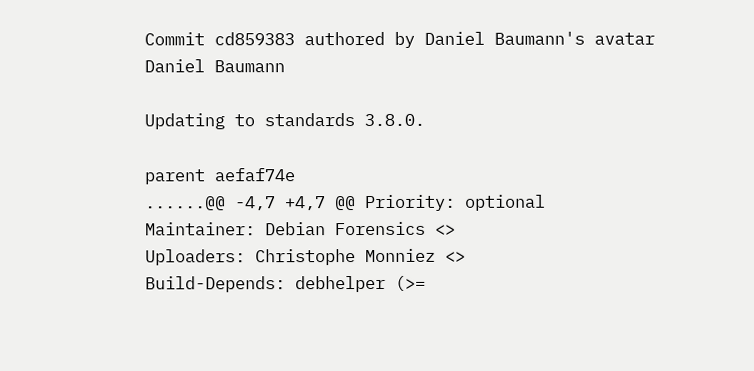Commit cd859383 authored by Daniel Baumann's avatar Daniel Baumann

Updating to standards 3.8.0.

parent aefaf74e
......@@ -4,7 +4,7 @@ Priority: optional
Maintainer: Debian Forensics <>
Uploaders: Christophe Monniez <>
Build-Depends: debhelper (>=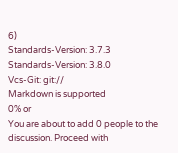6)
Standards-Version: 3.7.3
Standards-Version: 3.8.0
Vcs-Git: git://
Markdown is supported
0% or
You are about to add 0 people to the discussion. Proceed with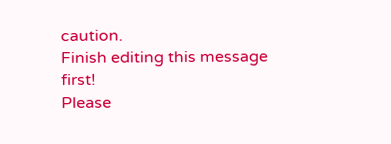caution.
Finish editing this message first!
Please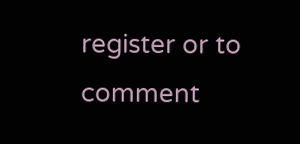register or to comment